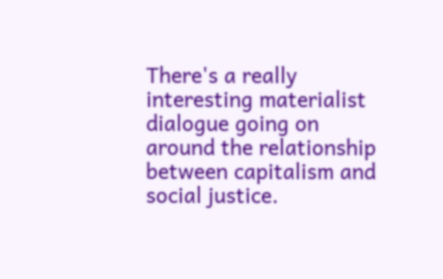There's a really interesting materialist dialogue going on around the relationship between capitalism and social justice.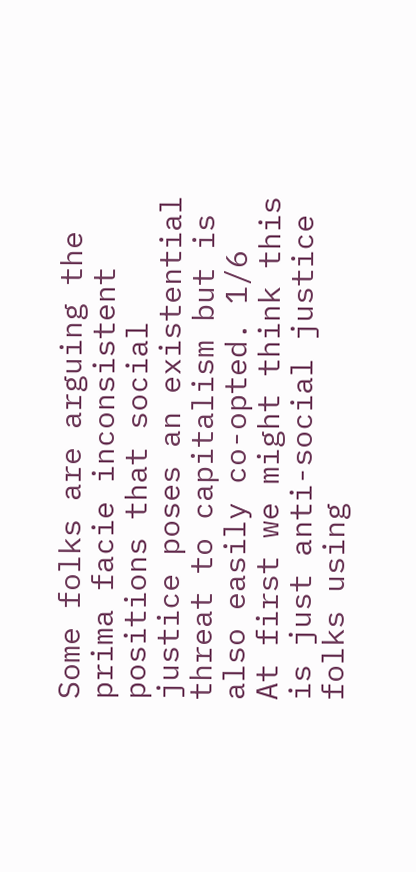Some folks are arguing the prima facie inconsistent positions that social justice poses an existential threat to capitalism but is also easily co-opted. 1/6
At first we might think this is just anti-social justice folks using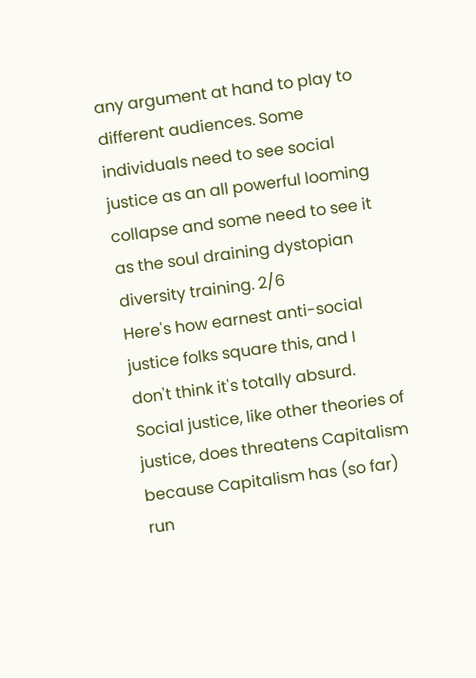any argument at hand to play to different audiences. Some individuals need to see social justice as an all powerful looming collapse and some need to see it as the soul draining dystopian diversity training. 2/6
Here's how earnest anti-social justice folks square this, and I don't think it's totally absurd. Social justice, like other theories of justice, does threatens Capitalism because Capitalism has (so far) run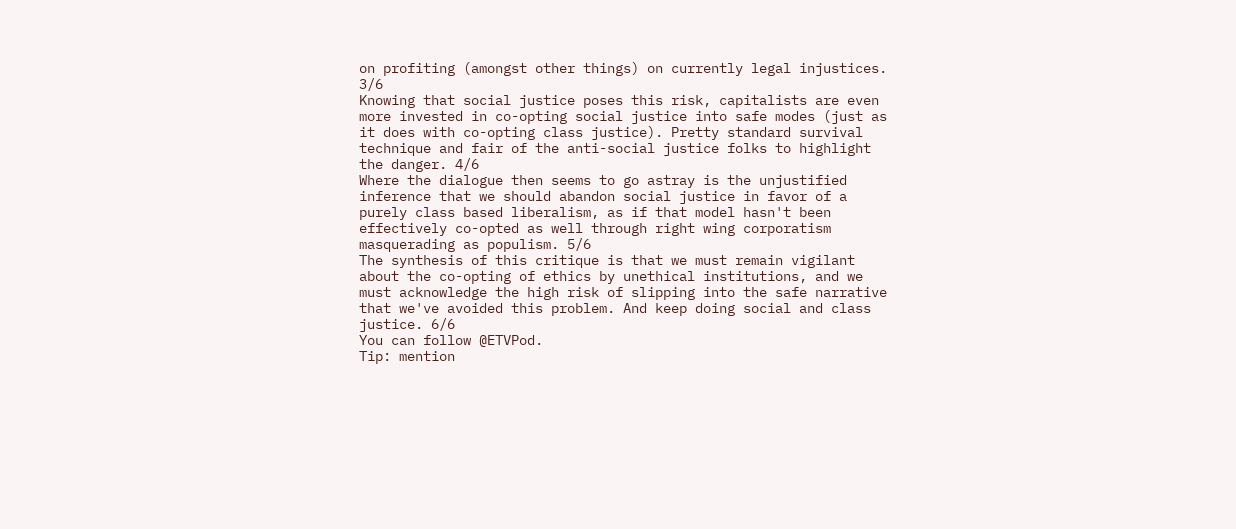on profiting (amongst other things) on currently legal injustices. 3/6
Knowing that social justice poses this risk, capitalists are even more invested in co-opting social justice into safe modes (just as it does with co-opting class justice). Pretty standard survival technique and fair of the anti-social justice folks to highlight the danger. 4/6
Where the dialogue then seems to go astray is the unjustified inference that we should abandon social justice in favor of a purely class based liberalism, as if that model hasn't been effectively co-opted as well through right wing corporatism masquerading as populism. 5/6
The synthesis of this critique is that we must remain vigilant about the co-opting of ethics by unethical institutions, and we must acknowledge the high risk of slipping into the safe narrative that we've avoided this problem. And keep doing social and class justice. 6/6
You can follow @ETVPod.
Tip: mention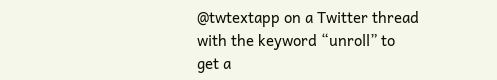@twtextapp on a Twitter thread with the keyword “unroll” to get a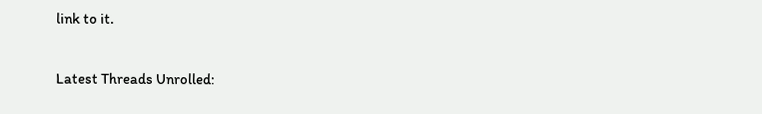link to it.

Latest Threads Unrolled: